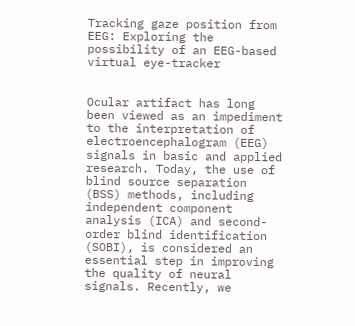Tracking gaze position from EEG: Exploring the possibility of an EEG-based virtual eye-tracker


Ocular artifact has long been viewed as an impediment to the interpretation of electroencephalogram (EEG) signals in basic and applied research. Today, the use of blind source separation (BSS) methods, including independent component analysis (ICA) and second-order blind identification (SOBI), is considered an essential step in improving the quality of neural signals. Recently, we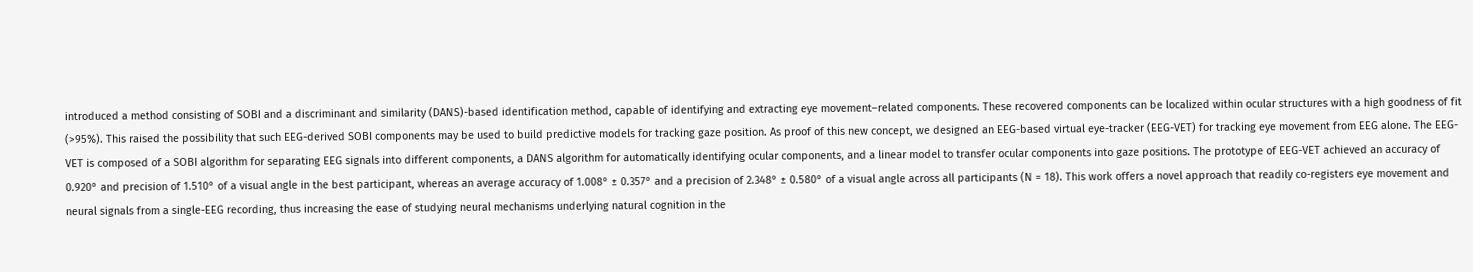introduced a method consisting of SOBI and a discriminant and similarity (DANS)-based identification method, capable of identifying and extracting eye movement–related components. These recovered components can be localized within ocular structures with a high goodness of fit (>95%). This raised the possibility that such EEG-derived SOBI components may be used to build predictive models for tracking gaze position. As proof of this new concept, we designed an EEG-based virtual eye-tracker (EEG-VET) for tracking eye movement from EEG alone. The EEG-VET is composed of a SOBI algorithm for separating EEG signals into different components, a DANS algorithm for automatically identifying ocular components, and a linear model to transfer ocular components into gaze positions. The prototype of EEG-VET achieved an accuracy of 0.920° and precision of 1.510° of a visual angle in the best participant, whereas an average accuracy of 1.008° ± 0.357° and a precision of 2.348° ± 0.580° of a visual angle across all participants (N = 18). This work offers a novel approach that readily co-registers eye movement and neural signals from a single-EEG recording, thus increasing the ease of studying neural mechanisms underlying natural cognition in the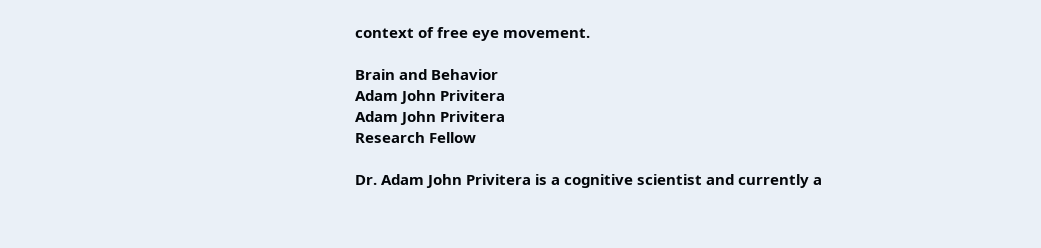context of free eye movement.

Brain and Behavior
Adam John Privitera
Adam John Privitera
Research Fellow

Dr. Adam John Privitera is a cognitive scientist and currently a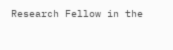Research Fellow in the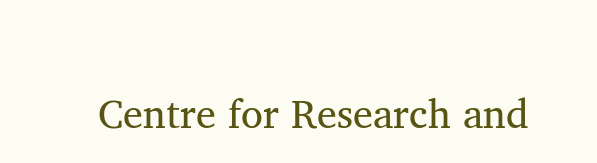Centre for Research and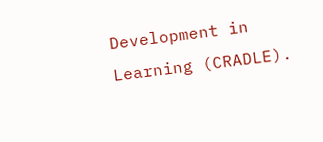Development in Learning (CRADLE).